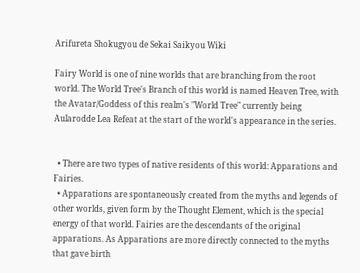Arifureta Shokugyou de Sekai Saikyou Wiki

Fairy World is one of nine worlds that are branching from the root world. The World Tree's Branch of this world is named Heaven Tree, with the Avatar/Goddess of this realm's "World Tree" currently being Aularodde Lea Refeat at the start of the world's appearance in the series.


  • There are two types of native residents of this world: Apparations and Fairies.
  • Apparations are spontaneously created from the myths and legends of other worlds, given form by the Thought Element, which is the special energy of that world. Fairies are the descendants of the original apparations. As Apparations are more directly connected to the myths that gave birth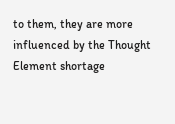to them, they are more influenced by the Thought Element shortage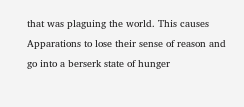that was plaguing the world. This causes Apparations to lose their sense of reason and go into a berserk state of hunger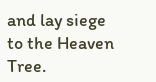and lay siege to the Heaven Tree.